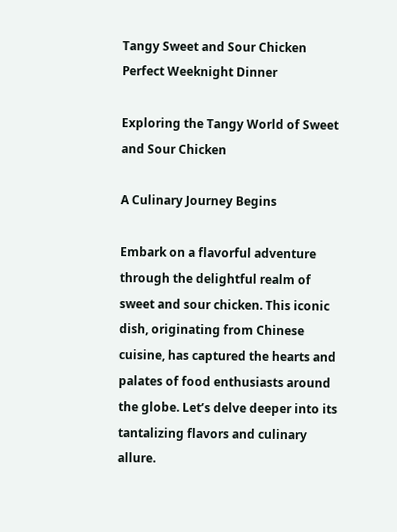Tangy Sweet and Sour Chicken Perfect Weeknight Dinner

Exploring the Tangy World of Sweet and Sour Chicken

A Culinary Journey Begins

Embark on a flavorful adventure through the delightful realm of sweet and sour chicken. This iconic dish, originating from Chinese cuisine, has captured the hearts and palates of food enthusiasts around the globe. Let’s delve deeper into its tantalizing flavors and culinary allure.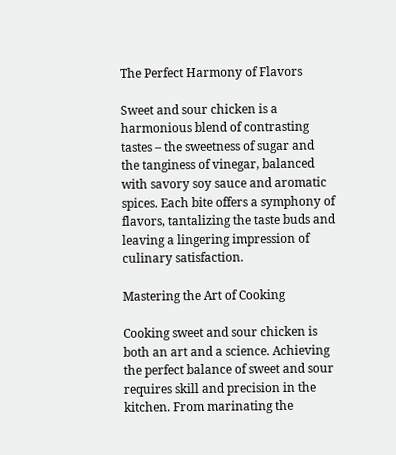The Perfect Harmony of Flavors

Sweet and sour chicken is a harmonious blend of contrasting tastes – the sweetness of sugar and the tanginess of vinegar, balanced with savory soy sauce and aromatic spices. Each bite offers a symphony of flavors, tantalizing the taste buds and leaving a lingering impression of culinary satisfaction.

Mastering the Art of Cooking

Cooking sweet and sour chicken is both an art and a science. Achieving the perfect balance of sweet and sour requires skill and precision in the kitchen. From marinating the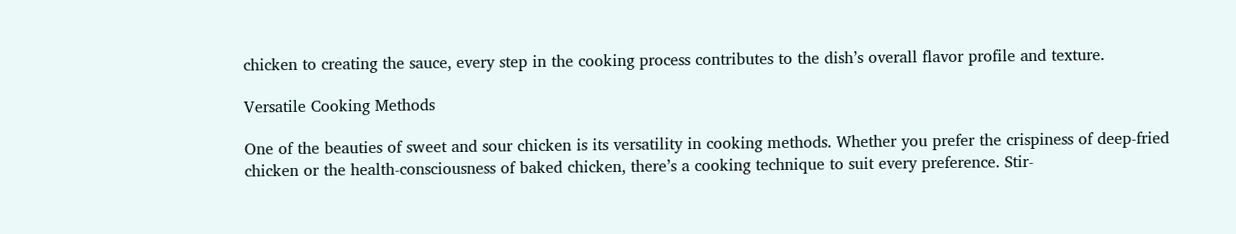chicken to creating the sauce, every step in the cooking process contributes to the dish’s overall flavor profile and texture.

Versatile Cooking Methods

One of the beauties of sweet and sour chicken is its versatility in cooking methods. Whether you prefer the crispiness of deep-fried chicken or the health-consciousness of baked chicken, there’s a cooking technique to suit every preference. Stir-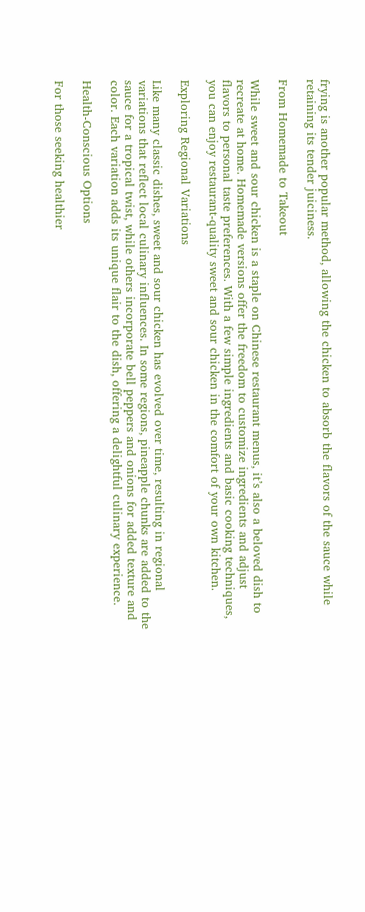frying is another popular method, allowing the chicken to absorb the flavors of the sauce while retaining its tender juiciness.

From Homemade to Takeout

While sweet and sour chicken is a staple on Chinese restaurant menus, it’s also a beloved dish to recreate at home. Homemade versions offer the freedom to customize ingredients and adjust flavors to personal taste preferences. With a few simple ingredients and basic cooking techniques, you can enjoy restaurant-quality sweet and sour chicken in the comfort of your own kitchen.

Exploring Regional Variations

Like many classic dishes, sweet and sour chicken has evolved over time, resulting in regional variations that reflect local culinary influences. In some regions, pineapple chunks are added to the sauce for a tropical twist, while others incorporate bell peppers and onions for added texture and color. Each variation adds its unique flair to the dish, offering a delightful culinary experience.

Health-Conscious Options

For those seeking healthier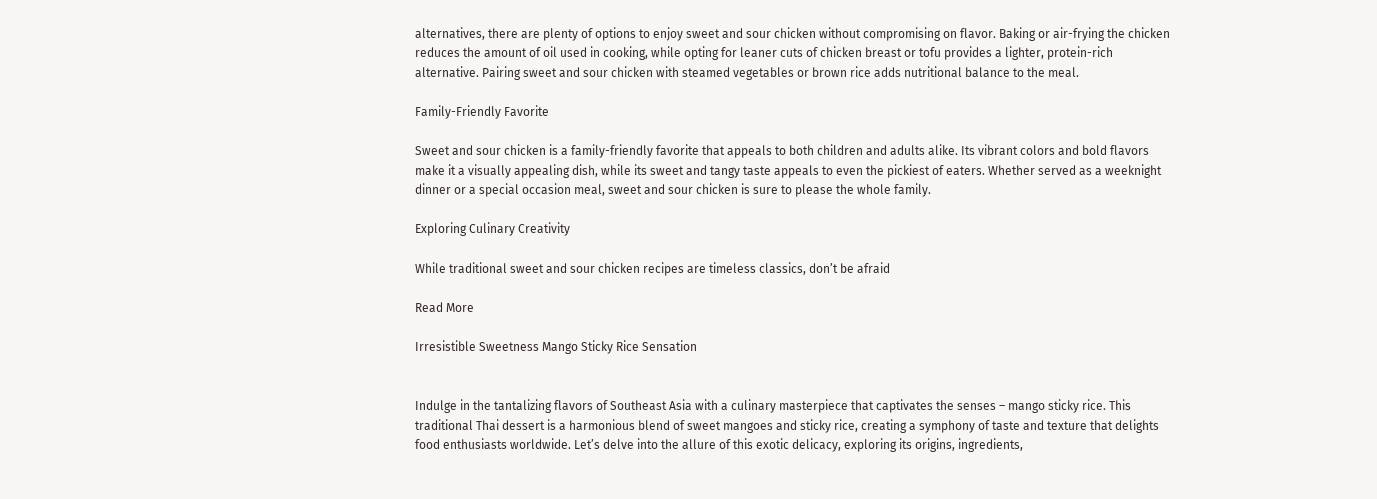alternatives, there are plenty of options to enjoy sweet and sour chicken without compromising on flavor. Baking or air-frying the chicken reduces the amount of oil used in cooking, while opting for leaner cuts of chicken breast or tofu provides a lighter, protein-rich alternative. Pairing sweet and sour chicken with steamed vegetables or brown rice adds nutritional balance to the meal.

Family-Friendly Favorite

Sweet and sour chicken is a family-friendly favorite that appeals to both children and adults alike. Its vibrant colors and bold flavors make it a visually appealing dish, while its sweet and tangy taste appeals to even the pickiest of eaters. Whether served as a weeknight dinner or a special occasion meal, sweet and sour chicken is sure to please the whole family.

Exploring Culinary Creativity

While traditional sweet and sour chicken recipes are timeless classics, don’t be afraid

Read More

Irresistible Sweetness Mango Sticky Rice Sensation


Indulge in the tantalizing flavors of Southeast Asia with a culinary masterpiece that captivates the senses – mango sticky rice. This traditional Thai dessert is a harmonious blend of sweet mangoes and sticky rice, creating a symphony of taste and texture that delights food enthusiasts worldwide. Let’s delve into the allure of this exotic delicacy, exploring its origins, ingredients,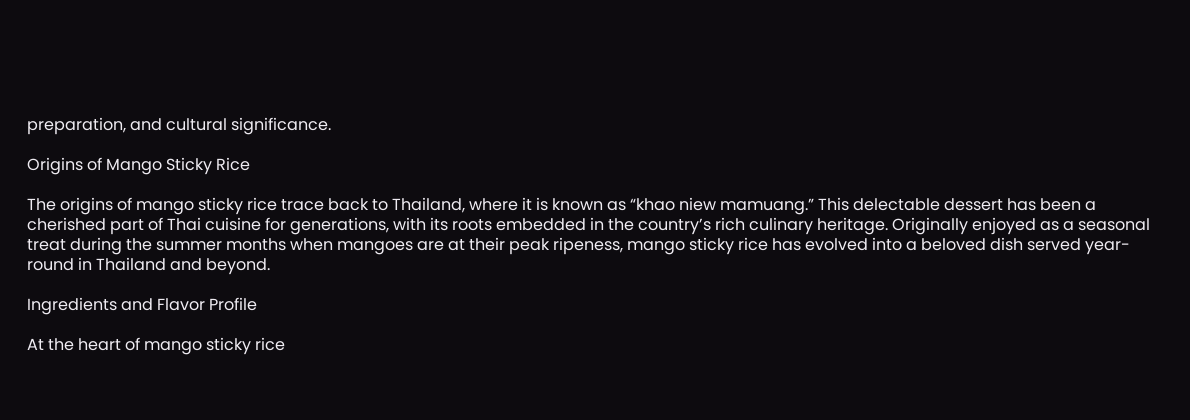preparation, and cultural significance.

Origins of Mango Sticky Rice

The origins of mango sticky rice trace back to Thailand, where it is known as “khao niew mamuang.” This delectable dessert has been a cherished part of Thai cuisine for generations, with its roots embedded in the country’s rich culinary heritage. Originally enjoyed as a seasonal treat during the summer months when mangoes are at their peak ripeness, mango sticky rice has evolved into a beloved dish served year-round in Thailand and beyond.

Ingredients and Flavor Profile

At the heart of mango sticky rice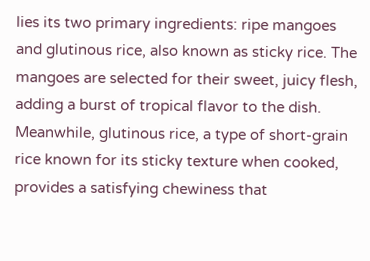lies its two primary ingredients: ripe mangoes and glutinous rice, also known as sticky rice. The mangoes are selected for their sweet, juicy flesh, adding a burst of tropical flavor to the dish. Meanwhile, glutinous rice, a type of short-grain rice known for its sticky texture when cooked, provides a satisfying chewiness that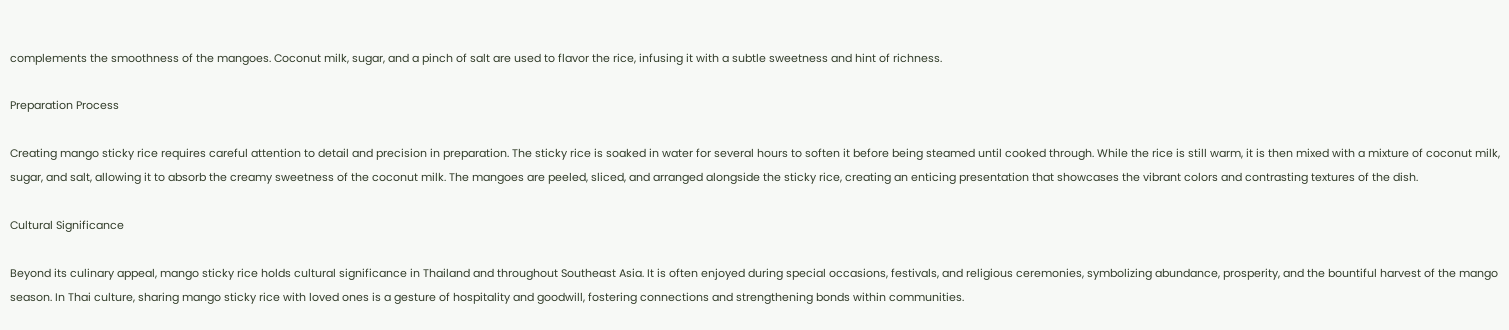complements the smoothness of the mangoes. Coconut milk, sugar, and a pinch of salt are used to flavor the rice, infusing it with a subtle sweetness and hint of richness.

Preparation Process

Creating mango sticky rice requires careful attention to detail and precision in preparation. The sticky rice is soaked in water for several hours to soften it before being steamed until cooked through. While the rice is still warm, it is then mixed with a mixture of coconut milk, sugar, and salt, allowing it to absorb the creamy sweetness of the coconut milk. The mangoes are peeled, sliced, and arranged alongside the sticky rice, creating an enticing presentation that showcases the vibrant colors and contrasting textures of the dish.

Cultural Significance

Beyond its culinary appeal, mango sticky rice holds cultural significance in Thailand and throughout Southeast Asia. It is often enjoyed during special occasions, festivals, and religious ceremonies, symbolizing abundance, prosperity, and the bountiful harvest of the mango season. In Thai culture, sharing mango sticky rice with loved ones is a gesture of hospitality and goodwill, fostering connections and strengthening bonds within communities.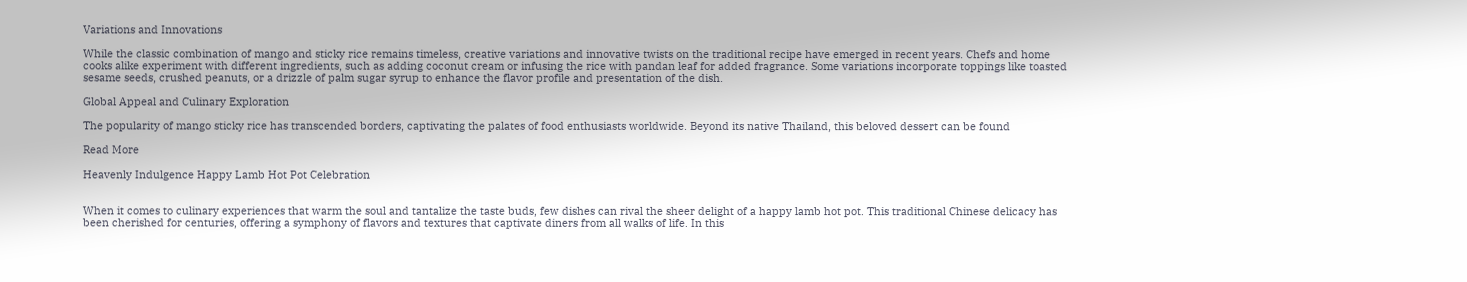Variations and Innovations

While the classic combination of mango and sticky rice remains timeless, creative variations and innovative twists on the traditional recipe have emerged in recent years. Chefs and home cooks alike experiment with different ingredients, such as adding coconut cream or infusing the rice with pandan leaf for added fragrance. Some variations incorporate toppings like toasted sesame seeds, crushed peanuts, or a drizzle of palm sugar syrup to enhance the flavor profile and presentation of the dish.

Global Appeal and Culinary Exploration

The popularity of mango sticky rice has transcended borders, captivating the palates of food enthusiasts worldwide. Beyond its native Thailand, this beloved dessert can be found

Read More

Heavenly Indulgence Happy Lamb Hot Pot Celebration


When it comes to culinary experiences that warm the soul and tantalize the taste buds, few dishes can rival the sheer delight of a happy lamb hot pot. This traditional Chinese delicacy has been cherished for centuries, offering a symphony of flavors and textures that captivate diners from all walks of life. In this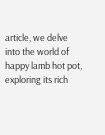article, we delve into the world of happy lamb hot pot, exploring its rich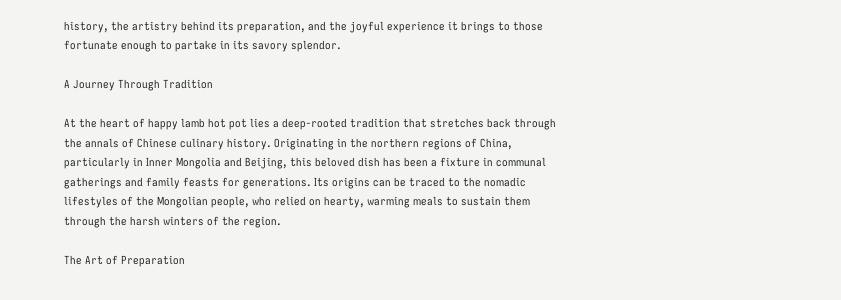history, the artistry behind its preparation, and the joyful experience it brings to those fortunate enough to partake in its savory splendor.

A Journey Through Tradition

At the heart of happy lamb hot pot lies a deep-rooted tradition that stretches back through the annals of Chinese culinary history. Originating in the northern regions of China, particularly in Inner Mongolia and Beijing, this beloved dish has been a fixture in communal gatherings and family feasts for generations. Its origins can be traced to the nomadic lifestyles of the Mongolian people, who relied on hearty, warming meals to sustain them through the harsh winters of the region.

The Art of Preparation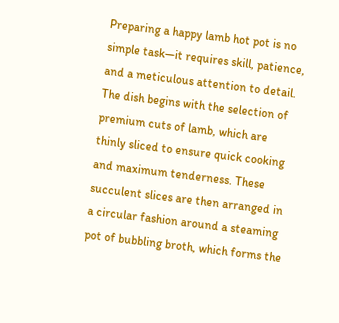Preparing a happy lamb hot pot is no simple task—it requires skill, patience, and a meticulous attention to detail. The dish begins with the selection of premium cuts of lamb, which are thinly sliced to ensure quick cooking and maximum tenderness. These succulent slices are then arranged in a circular fashion around a steaming pot of bubbling broth, which forms the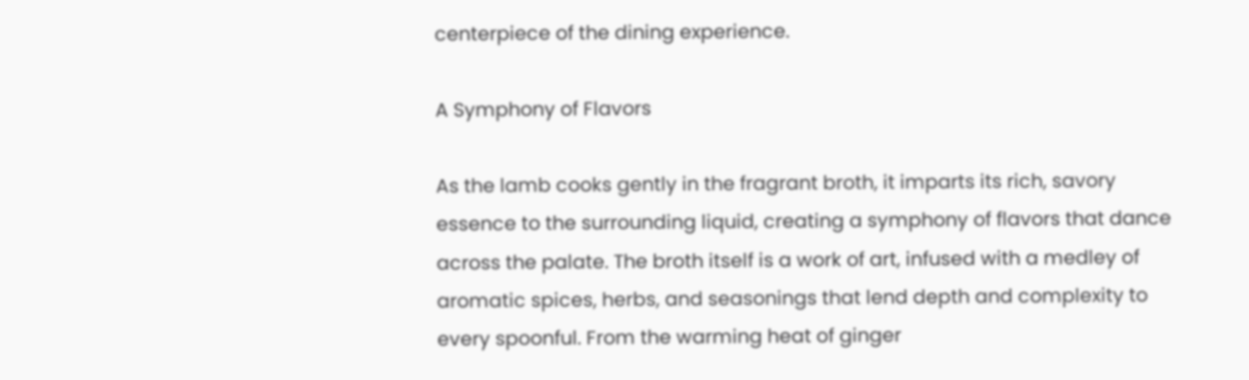centerpiece of the dining experience.

A Symphony of Flavors

As the lamb cooks gently in the fragrant broth, it imparts its rich, savory essence to the surrounding liquid, creating a symphony of flavors that dance across the palate. The broth itself is a work of art, infused with a medley of aromatic spices, herbs, and seasonings that lend depth and complexity to every spoonful. From the warming heat of ginger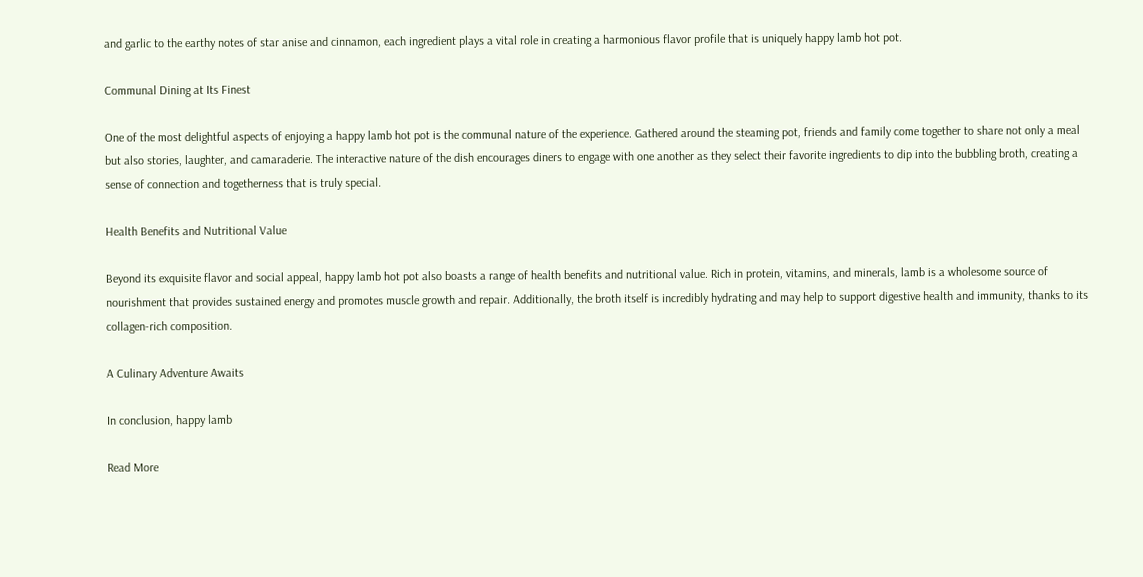and garlic to the earthy notes of star anise and cinnamon, each ingredient plays a vital role in creating a harmonious flavor profile that is uniquely happy lamb hot pot.

Communal Dining at Its Finest

One of the most delightful aspects of enjoying a happy lamb hot pot is the communal nature of the experience. Gathered around the steaming pot, friends and family come together to share not only a meal but also stories, laughter, and camaraderie. The interactive nature of the dish encourages diners to engage with one another as they select their favorite ingredients to dip into the bubbling broth, creating a sense of connection and togetherness that is truly special.

Health Benefits and Nutritional Value

Beyond its exquisite flavor and social appeal, happy lamb hot pot also boasts a range of health benefits and nutritional value. Rich in protein, vitamins, and minerals, lamb is a wholesome source of nourishment that provides sustained energy and promotes muscle growth and repair. Additionally, the broth itself is incredibly hydrating and may help to support digestive health and immunity, thanks to its collagen-rich composition.

A Culinary Adventure Awaits

In conclusion, happy lamb

Read More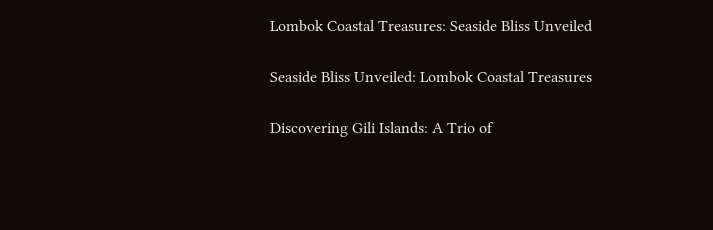Lombok Coastal Treasures: Seaside Bliss Unveiled

Seaside Bliss Unveiled: Lombok Coastal Treasures

Discovering Gili Islands: A Trio of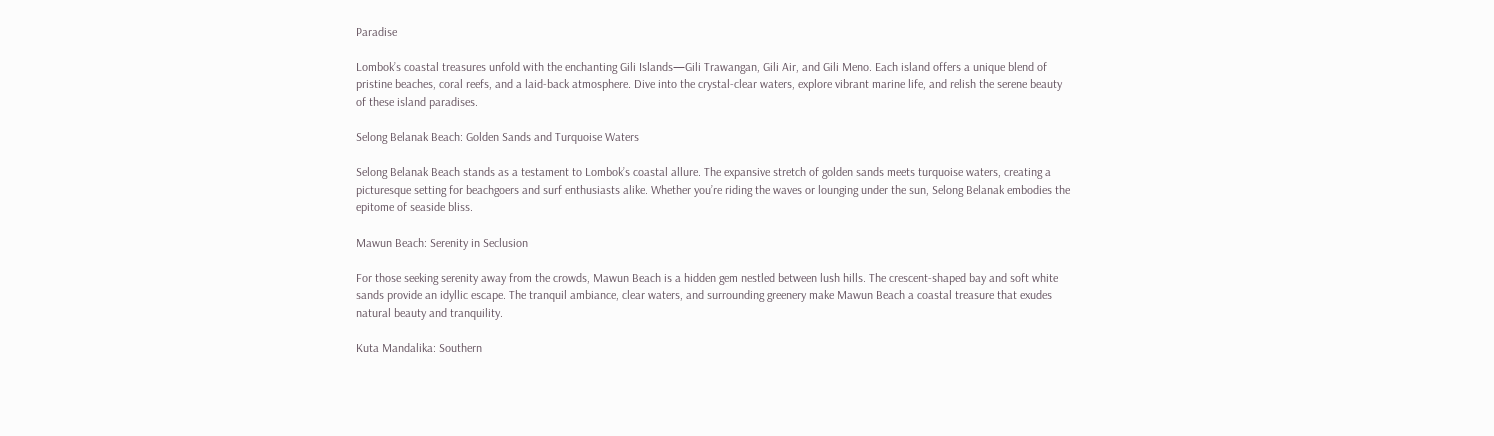Paradise

Lombok’s coastal treasures unfold with the enchanting Gili Islands—Gili Trawangan, Gili Air, and Gili Meno. Each island offers a unique blend of pristine beaches, coral reefs, and a laid-back atmosphere. Dive into the crystal-clear waters, explore vibrant marine life, and relish the serene beauty of these island paradises.

Selong Belanak Beach: Golden Sands and Turquoise Waters

Selong Belanak Beach stands as a testament to Lombok’s coastal allure. The expansive stretch of golden sands meets turquoise waters, creating a picturesque setting for beachgoers and surf enthusiasts alike. Whether you’re riding the waves or lounging under the sun, Selong Belanak embodies the epitome of seaside bliss.

Mawun Beach: Serenity in Seclusion

For those seeking serenity away from the crowds, Mawun Beach is a hidden gem nestled between lush hills. The crescent-shaped bay and soft white sands provide an idyllic escape. The tranquil ambiance, clear waters, and surrounding greenery make Mawun Beach a coastal treasure that exudes natural beauty and tranquility.

Kuta Mandalika: Southern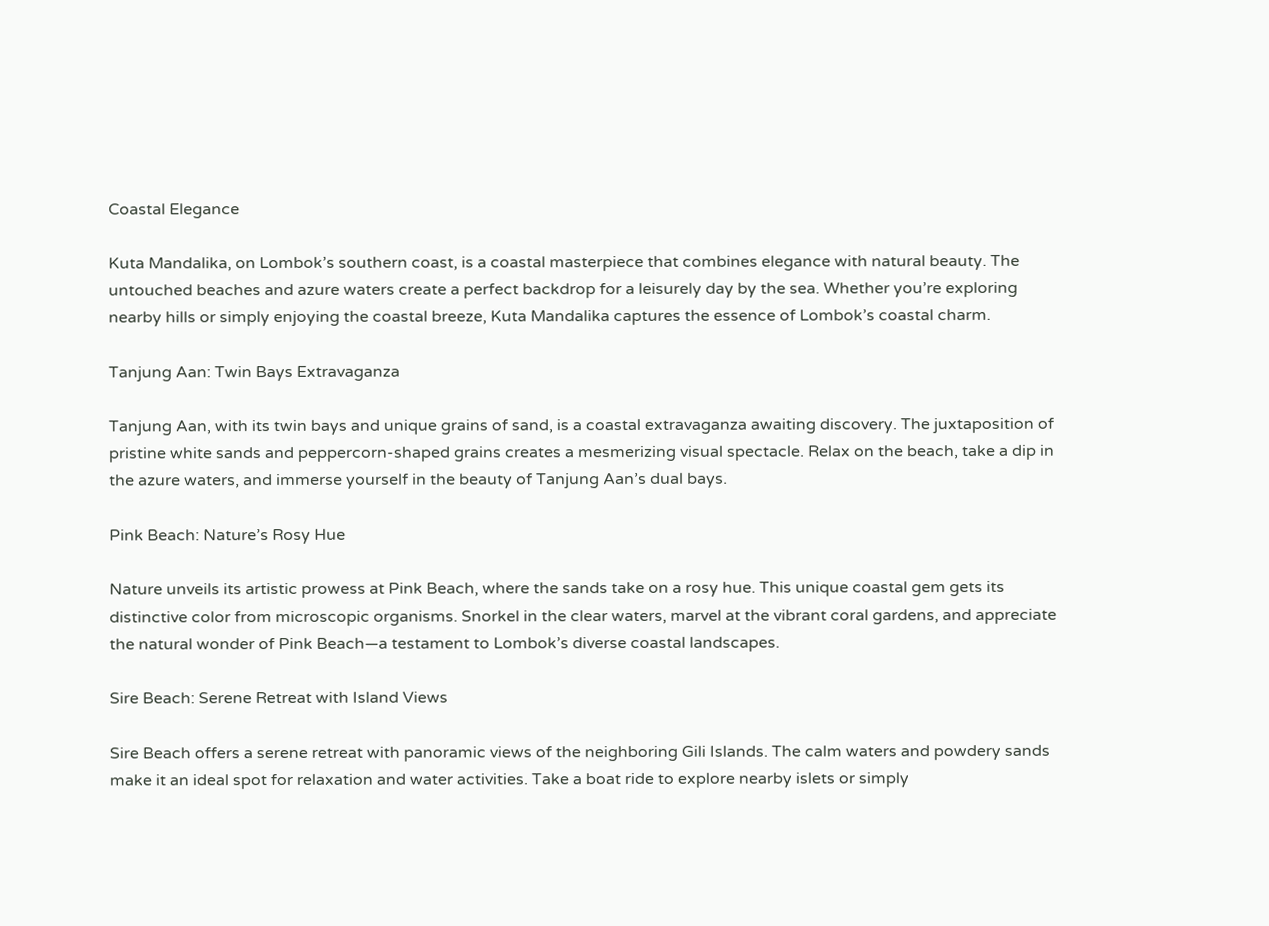Coastal Elegance

Kuta Mandalika, on Lombok’s southern coast, is a coastal masterpiece that combines elegance with natural beauty. The untouched beaches and azure waters create a perfect backdrop for a leisurely day by the sea. Whether you’re exploring nearby hills or simply enjoying the coastal breeze, Kuta Mandalika captures the essence of Lombok’s coastal charm.

Tanjung Aan: Twin Bays Extravaganza

Tanjung Aan, with its twin bays and unique grains of sand, is a coastal extravaganza awaiting discovery. The juxtaposition of pristine white sands and peppercorn-shaped grains creates a mesmerizing visual spectacle. Relax on the beach, take a dip in the azure waters, and immerse yourself in the beauty of Tanjung Aan’s dual bays.

Pink Beach: Nature’s Rosy Hue

Nature unveils its artistic prowess at Pink Beach, where the sands take on a rosy hue. This unique coastal gem gets its distinctive color from microscopic organisms. Snorkel in the clear waters, marvel at the vibrant coral gardens, and appreciate the natural wonder of Pink Beach—a testament to Lombok’s diverse coastal landscapes.

Sire Beach: Serene Retreat with Island Views

Sire Beach offers a serene retreat with panoramic views of the neighboring Gili Islands. The calm waters and powdery sands make it an ideal spot for relaxation and water activities. Take a boat ride to explore nearby islets or simply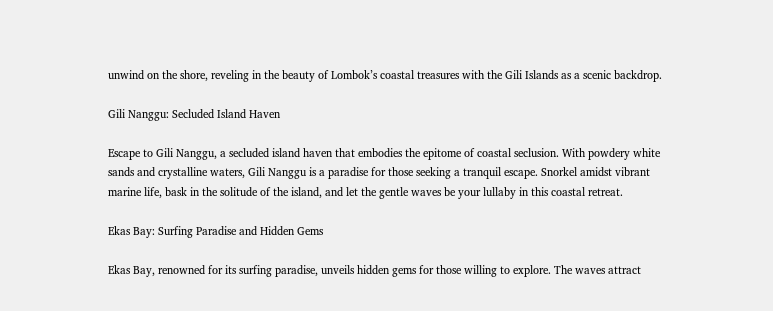unwind on the shore, reveling in the beauty of Lombok’s coastal treasures with the Gili Islands as a scenic backdrop.

Gili Nanggu: Secluded Island Haven

Escape to Gili Nanggu, a secluded island haven that embodies the epitome of coastal seclusion. With powdery white sands and crystalline waters, Gili Nanggu is a paradise for those seeking a tranquil escape. Snorkel amidst vibrant marine life, bask in the solitude of the island, and let the gentle waves be your lullaby in this coastal retreat.

Ekas Bay: Surfing Paradise and Hidden Gems

Ekas Bay, renowned for its surfing paradise, unveils hidden gems for those willing to explore. The waves attract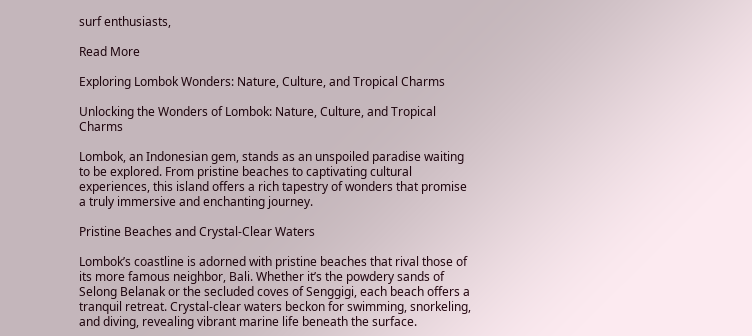surf enthusiasts,

Read More

Exploring Lombok Wonders: Nature, Culture, and Tropical Charms

Unlocking the Wonders of Lombok: Nature, Culture, and Tropical Charms

Lombok, an Indonesian gem, stands as an unspoiled paradise waiting to be explored. From pristine beaches to captivating cultural experiences, this island offers a rich tapestry of wonders that promise a truly immersive and enchanting journey.

Pristine Beaches and Crystal-Clear Waters

Lombok’s coastline is adorned with pristine beaches that rival those of its more famous neighbor, Bali. Whether it’s the powdery sands of Selong Belanak or the secluded coves of Senggigi, each beach offers a tranquil retreat. Crystal-clear waters beckon for swimming, snorkeling, and diving, revealing vibrant marine life beneath the surface.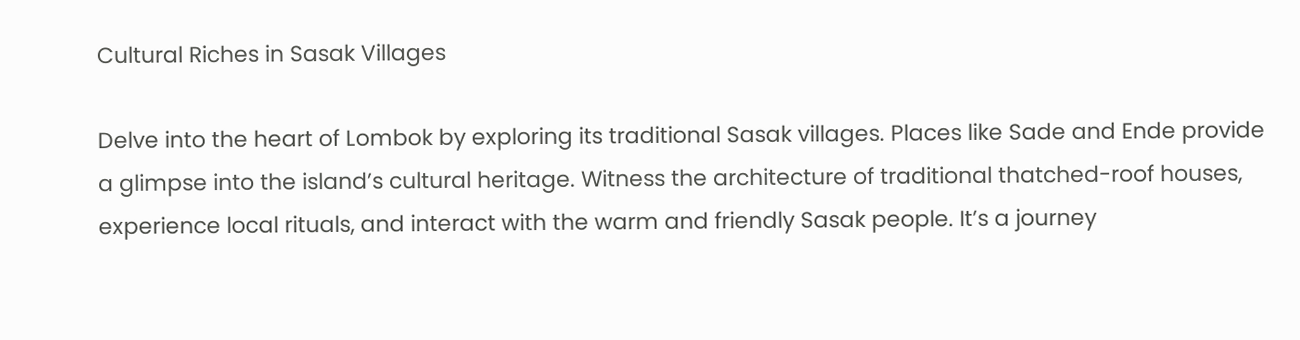Cultural Riches in Sasak Villages

Delve into the heart of Lombok by exploring its traditional Sasak villages. Places like Sade and Ende provide a glimpse into the island’s cultural heritage. Witness the architecture of traditional thatched-roof houses, experience local rituals, and interact with the warm and friendly Sasak people. It’s a journey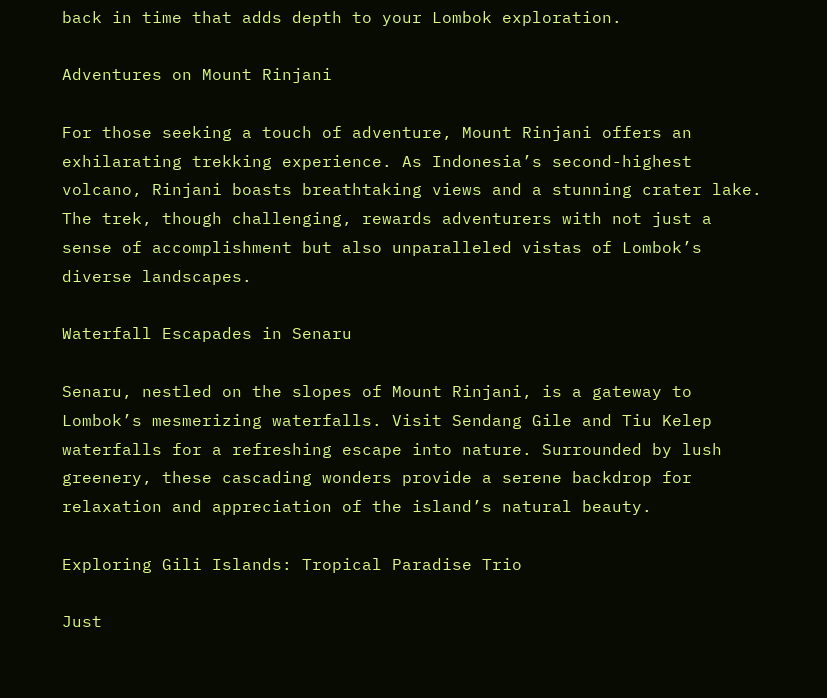back in time that adds depth to your Lombok exploration.

Adventures on Mount Rinjani

For those seeking a touch of adventure, Mount Rinjani offers an exhilarating trekking experience. As Indonesia’s second-highest volcano, Rinjani boasts breathtaking views and a stunning crater lake. The trek, though challenging, rewards adventurers with not just a sense of accomplishment but also unparalleled vistas of Lombok’s diverse landscapes.

Waterfall Escapades in Senaru

Senaru, nestled on the slopes of Mount Rinjani, is a gateway to Lombok’s mesmerizing waterfalls. Visit Sendang Gile and Tiu Kelep waterfalls for a refreshing escape into nature. Surrounded by lush greenery, these cascading wonders provide a serene backdrop for relaxation and appreciation of the island’s natural beauty.

Exploring Gili Islands: Tropical Paradise Trio

Just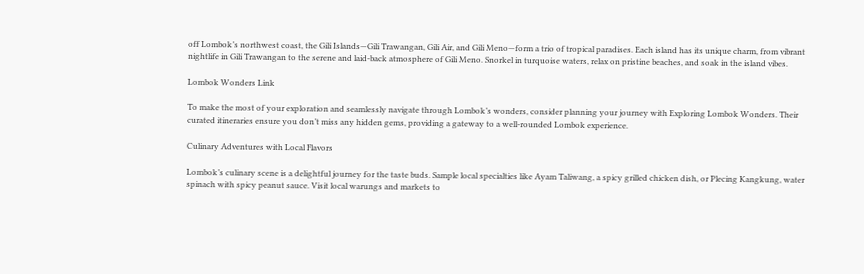off Lombok’s northwest coast, the Gili Islands—Gili Trawangan, Gili Air, and Gili Meno—form a trio of tropical paradises. Each island has its unique charm, from vibrant nightlife in Gili Trawangan to the serene and laid-back atmosphere of Gili Meno. Snorkel in turquoise waters, relax on pristine beaches, and soak in the island vibes.

Lombok Wonders Link

To make the most of your exploration and seamlessly navigate through Lombok’s wonders, consider planning your journey with Exploring Lombok Wonders. Their curated itineraries ensure you don’t miss any hidden gems, providing a gateway to a well-rounded Lombok experience.

Culinary Adventures with Local Flavors

Lombok’s culinary scene is a delightful journey for the taste buds. Sample local specialties like Ayam Taliwang, a spicy grilled chicken dish, or Plecing Kangkung, water spinach with spicy peanut sauce. Visit local warungs and markets to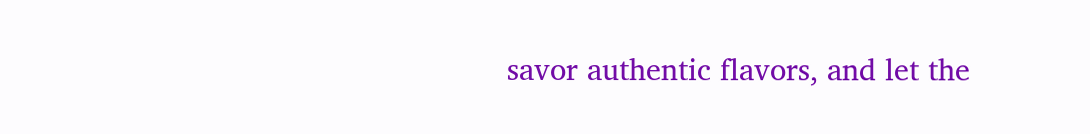savor authentic flavors, and let the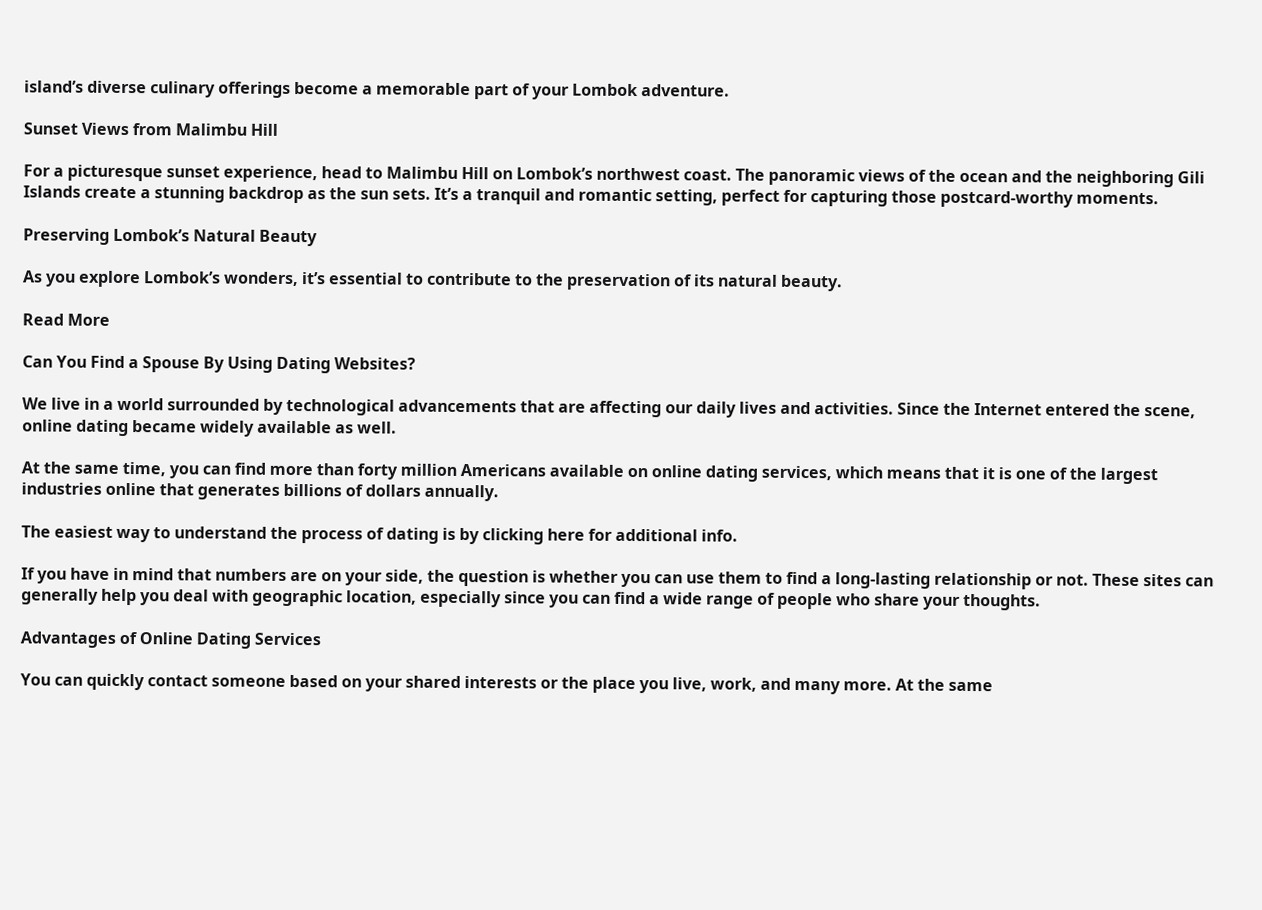island’s diverse culinary offerings become a memorable part of your Lombok adventure.

Sunset Views from Malimbu Hill

For a picturesque sunset experience, head to Malimbu Hill on Lombok’s northwest coast. The panoramic views of the ocean and the neighboring Gili Islands create a stunning backdrop as the sun sets. It’s a tranquil and romantic setting, perfect for capturing those postcard-worthy moments.

Preserving Lombok’s Natural Beauty

As you explore Lombok’s wonders, it’s essential to contribute to the preservation of its natural beauty.

Read More

Can You Find a Spouse By Using Dating Websites?

We live in a world surrounded by technological advancements that are affecting our daily lives and activities. Since the Internet entered the scene, online dating became widely available as well.

At the same time, you can find more than forty million Americans available on online dating services, which means that it is one of the largest industries online that generates billions of dollars annually.

The easiest way to understand the process of dating is by clicking here for additional info.

If you have in mind that numbers are on your side, the question is whether you can use them to find a long-lasting relationship or not. These sites can generally help you deal with geographic location, especially since you can find a wide range of people who share your thoughts.

Advantages of Online Dating Services

You can quickly contact someone based on your shared interests or the place you live, work, and many more. At the same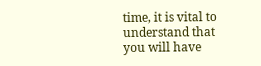time, it is vital to understand that you will have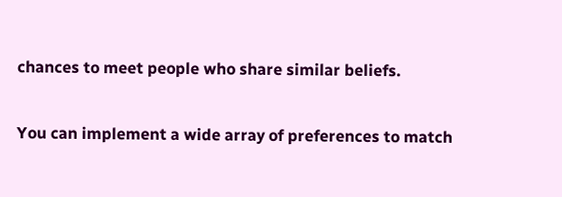chances to meet people who share similar beliefs.

You can implement a wide array of preferences to match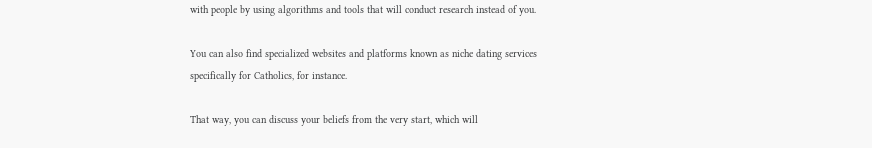with people by using algorithms and tools that will conduct research instead of you.

You can also find specialized websites and platforms known as niche dating services specifically for Catholics, for instance.

That way, you can discuss your beliefs from the very start, which will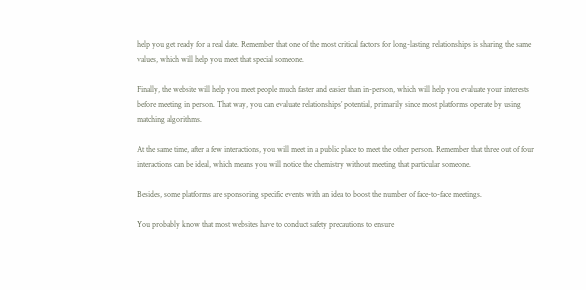help you get ready for a real date. Remember that one of the most critical factors for long-lasting relationships is sharing the same values, which will help you meet that special someone.

Finally, the website will help you meet people much faster and easier than in-person, which will help you evaluate your interests before meeting in person. That way, you can evaluate relationships’ potential, primarily since most platforms operate by using matching algorithms.

At the same time, after a few interactions, you will meet in a public place to meet the other person. Remember that three out of four interactions can be ideal, which means you will notice the chemistry without meeting that particular someone.

Besides, some platforms are sponsoring specific events with an idea to boost the number of face-to-face meetings.

You probably know that most websites have to conduct safety precautions to ensure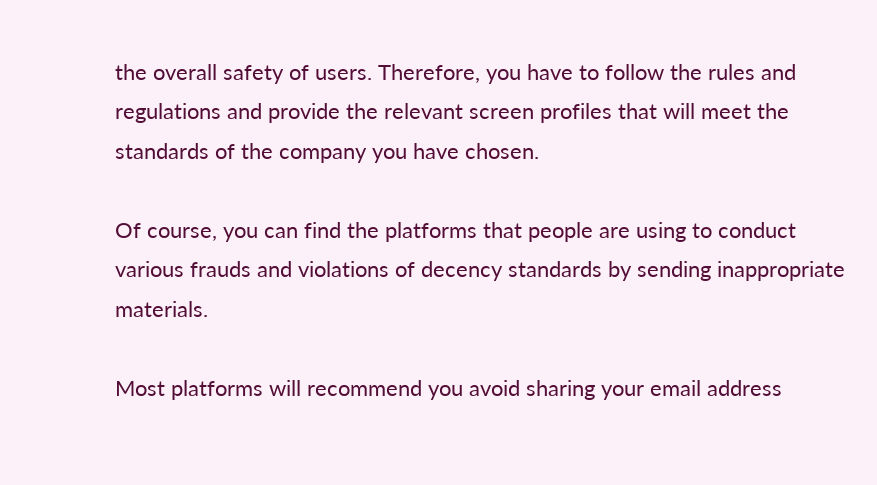the overall safety of users. Therefore, you have to follow the rules and regulations and provide the relevant screen profiles that will meet the standards of the company you have chosen.

Of course, you can find the platforms that people are using to conduct various frauds and violations of decency standards by sending inappropriate materials.

Most platforms will recommend you avoid sharing your email address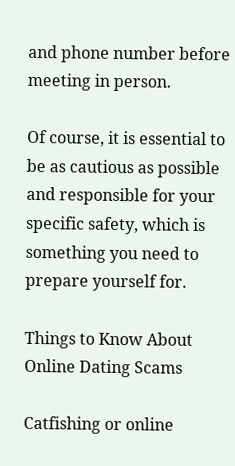and phone number before meeting in person.

Of course, it is essential to be as cautious as possible and responsible for your specific safety, which is something you need to prepare yourself for.

Things to Know About Online Dating Scams

Catfishing or online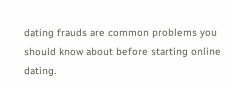dating frauds are common problems you should know about before starting online dating.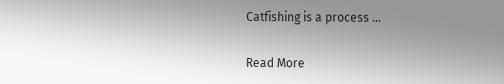Catfishing is a process …

Read More